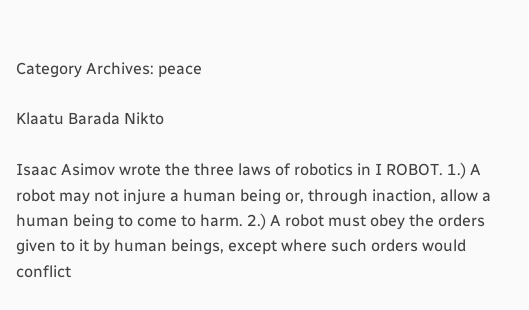Category Archives: peace

Klaatu Barada Nikto

Isaac Asimov wrote the three laws of robotics in I ROBOT. 1.) A robot may not injure a human being or, through inaction, allow a human being to come to harm. 2.) A robot must obey the orders given to it by human beings, except where such orders would conflict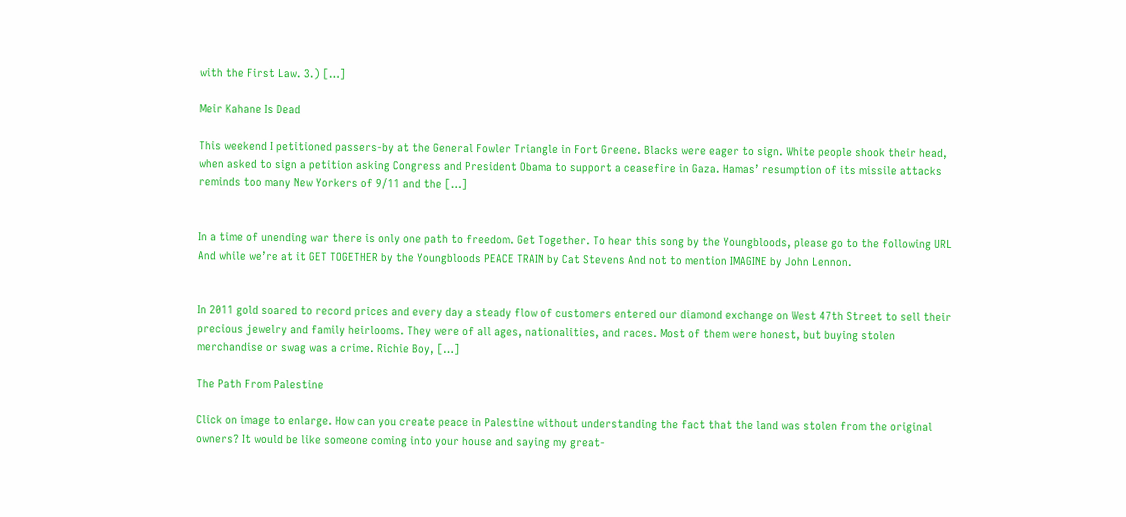with the First Law. 3.) […]

Meir Kahane Is Dead

This weekend I petitioned passers-by at the General Fowler Triangle in Fort Greene. Blacks were eager to sign. White people shook their head, when asked to sign a petition asking Congress and President Obama to support a ceasefire in Gaza. Hamas’ resumption of its missile attacks reminds too many New Yorkers of 9/11 and the […]


In a time of unending war there is only one path to freedom. Get Together. To hear this song by the Youngbloods, please go to the following URL And while we’re at it GET TOGETHER by the Youngbloods PEACE TRAIN by Cat Stevens And not to mention IMAGINE by John Lennon.


In 2011 gold soared to record prices and every day a steady flow of customers entered our diamond exchange on West 47th Street to sell their precious jewelry and family heirlooms. They were of all ages, nationalities, and races. Most of them were honest, but buying stolen merchandise or swag was a crime. Richie Boy, […]

The Path From Palestine

Click on image to enlarge. How can you create peace in Palestine without understanding the fact that the land was stolen from the original owners? It would be like someone coming into your house and saying my great-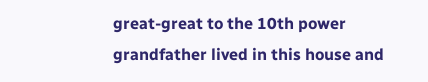great-great to the 10th power grandfather lived in this house and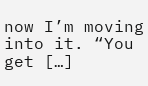now I’m moving into it. “You get […]